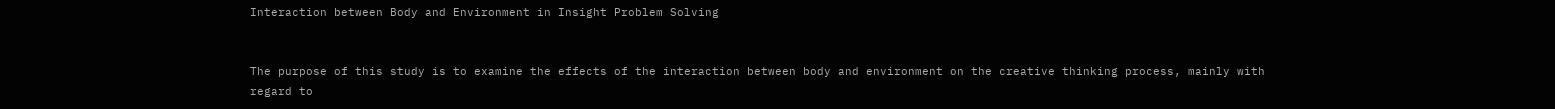Interaction between Body and Environment in Insight Problem Solving


The purpose of this study is to examine the effects of the interaction between body and environment on the creative thinking process, mainly with regard to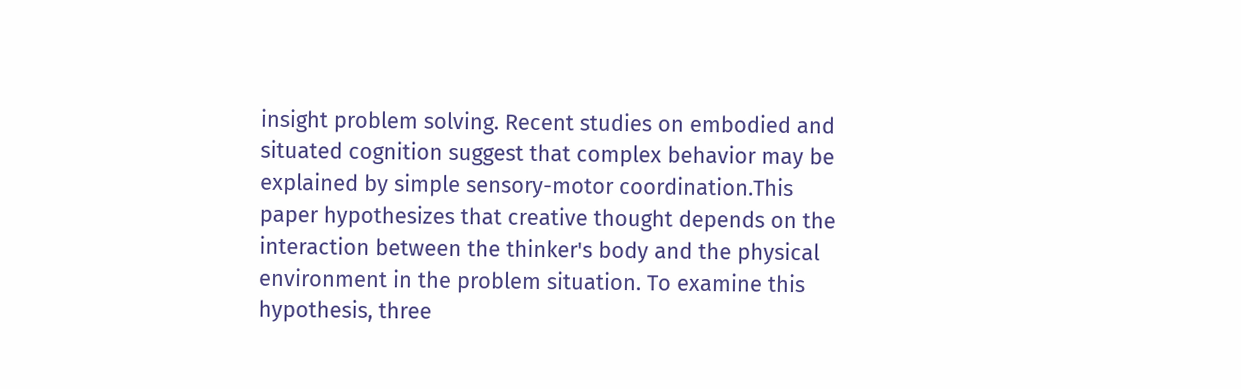insight problem solving. Recent studies on embodied and situated cognition suggest that complex behavior may be explained by simple sensory-motor coordination.This paper hypothesizes that creative thought depends on the interaction between the thinker's body and the physical environment in the problem situation. To examine this hypothesis, three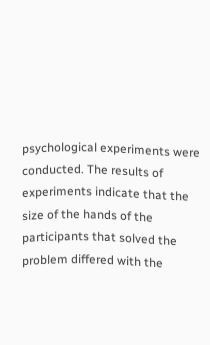psychological experiments were conducted. The results of experiments indicate that the size of the hands of the participants that solved the problem differed with the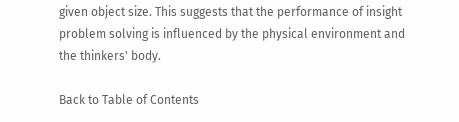given object size. This suggests that the performance of insight problem solving is influenced by the physical environment and the thinkers' body.

Back to Table of Contents